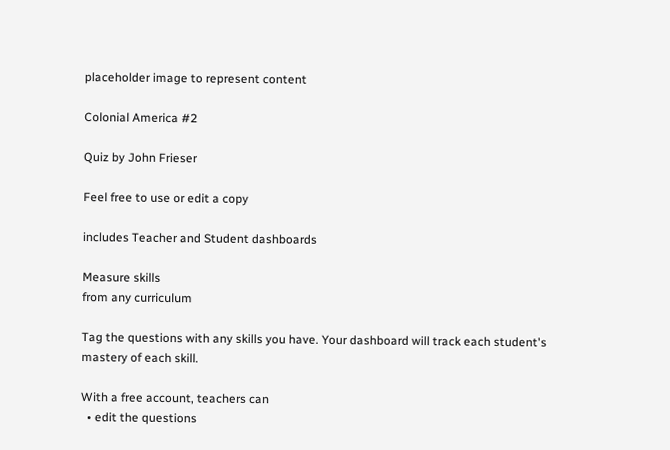placeholder image to represent content

Colonial America #2

Quiz by John Frieser

Feel free to use or edit a copy

includes Teacher and Student dashboards

Measure skills
from any curriculum

Tag the questions with any skills you have. Your dashboard will track each student's mastery of each skill.

With a free account, teachers can
  • edit the questions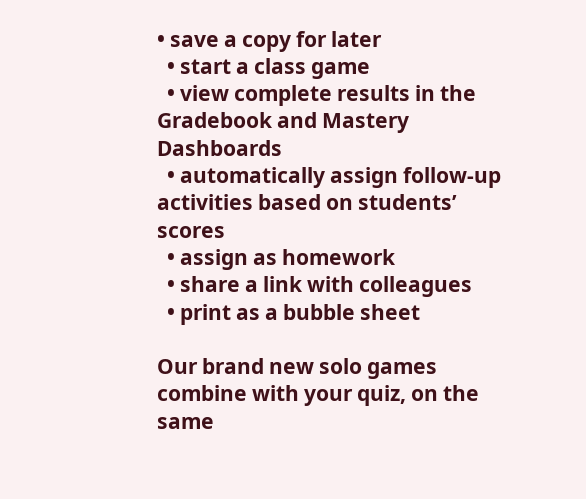• save a copy for later
  • start a class game
  • view complete results in the Gradebook and Mastery Dashboards
  • automatically assign follow-up activities based on students’ scores
  • assign as homework
  • share a link with colleagues
  • print as a bubble sheet

Our brand new solo games combine with your quiz, on the same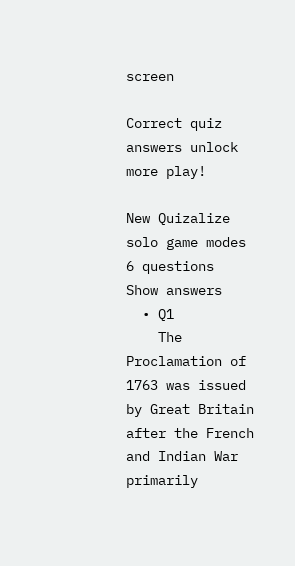screen

Correct quiz answers unlock more play!

New Quizalize solo game modes
6 questions
Show answers
  • Q1
    The Proclamation of 1763 was issued by Great Britain after the French and Indian War primarily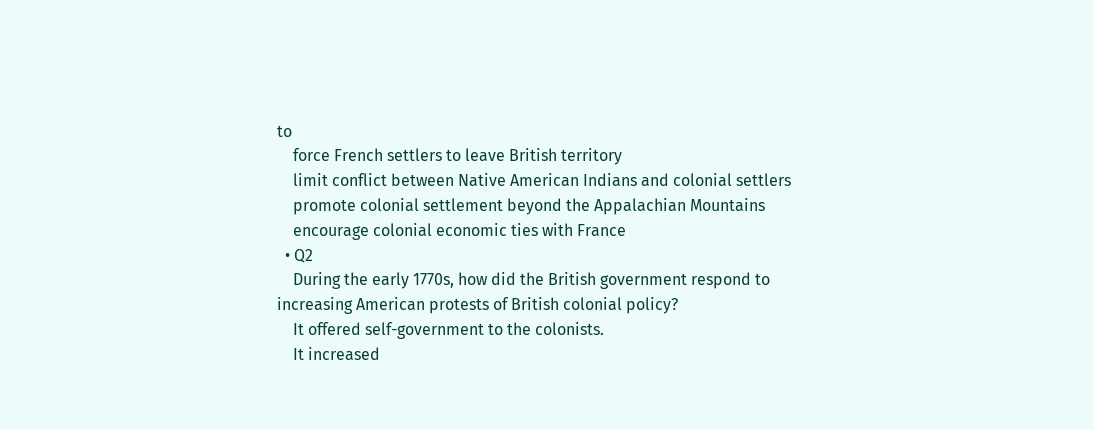to
    force French settlers to leave British territory
    limit conflict between Native American Indians and colonial settlers
    promote colonial settlement beyond the Appalachian Mountains
    encourage colonial economic ties with France
  • Q2
    During the early 1770s, how did the British government respond to increasing American protests of British colonial policy?
    It offered self-government to the colonists.
    It increased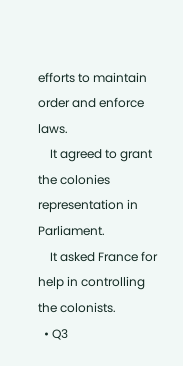efforts to maintain order and enforce laws.
    It agreed to grant the colonies representation in Parliament.
    It asked France for help in controlling the colonists.
  • Q3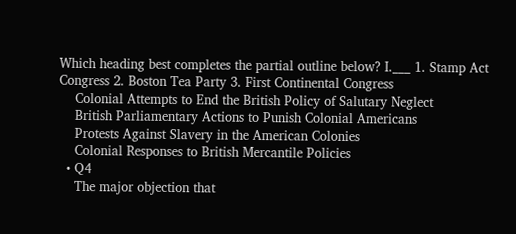Which heading best completes the partial outline below? I.___ 1. Stamp Act Congress 2. Boston Tea Party 3. First Continental Congress
    Colonial Attempts to End the British Policy of Salutary Neglect
    British Parliamentary Actions to Punish Colonial Americans
    Protests Against Slavery in the American Colonies
    Colonial Responses to British Mercantile Policies
  • Q4
    The major objection that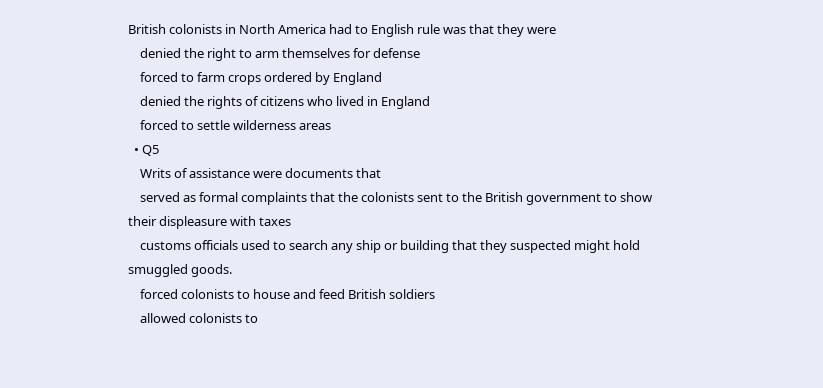British colonists in North America had to English rule was that they were
    denied the right to arm themselves for defense
    forced to farm crops ordered by England
    denied the rights of citizens who lived in England
    forced to settle wilderness areas
  • Q5
    Writs of assistance were documents that
    served as formal complaints that the colonists sent to the British government to show their displeasure with taxes
    customs officials used to search any ship or building that they suspected might hold smuggled goods.
    forced colonists to house and feed British soldiers
    allowed colonists to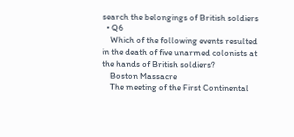search the belongings of British soldiers
  • Q6
    Which of the following events resulted in the death of five unarmed colonists at the hands of British soldiers?
    Boston Massacre
    The meeting of the First Continental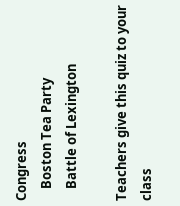Congress
    Boston Tea Party
    Battle of Lexington

Teachers give this quiz to your class